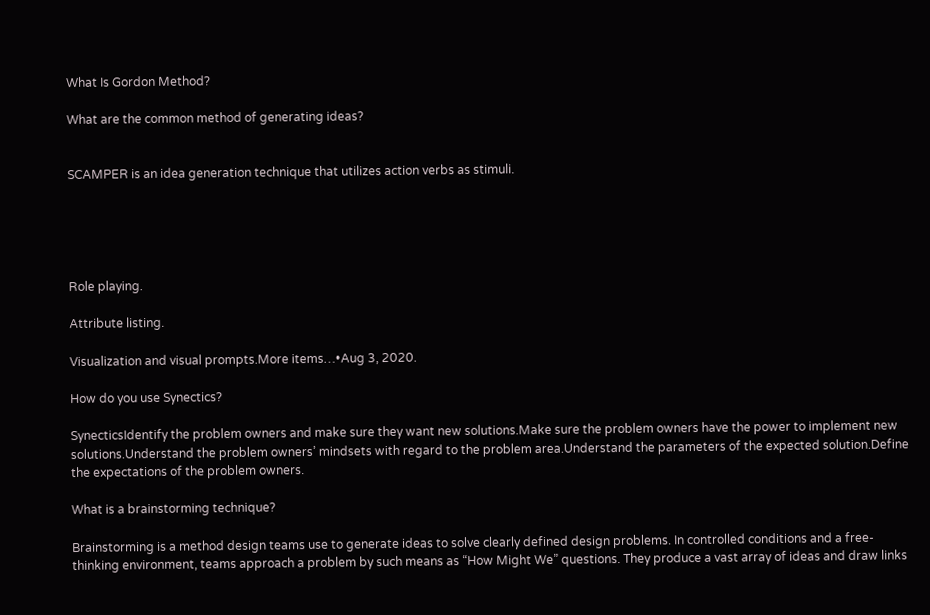What Is Gordon Method?

What are the common method of generating ideas?


SCAMPER is an idea generation technique that utilizes action verbs as stimuli.





Role playing.

Attribute listing.

Visualization and visual prompts.More items…•Aug 3, 2020.

How do you use Synectics?

SynecticsIdentify the problem owners and make sure they want new solutions.Make sure the problem owners have the power to implement new solutions.Understand the problem owners’ mindsets with regard to the problem area.Understand the parameters of the expected solution.Define the expectations of the problem owners.

What is a brainstorming technique?

Brainstorming is a method design teams use to generate ideas to solve clearly defined design problems. In controlled conditions and a free-thinking environment, teams approach a problem by such means as “How Might We” questions. They produce a vast array of ideas and draw links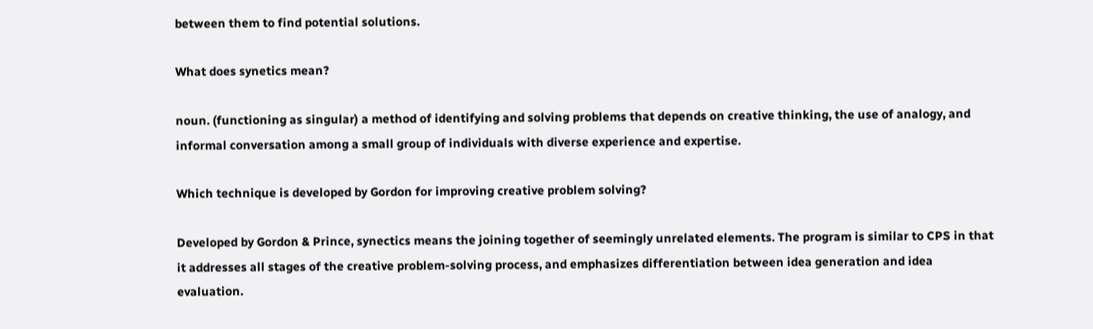between them to find potential solutions.

What does synetics mean?

noun. (functioning as singular) a method of identifying and solving problems that depends on creative thinking, the use of analogy, and informal conversation among a small group of individuals with diverse experience and expertise.

Which technique is developed by Gordon for improving creative problem solving?

Developed by Gordon & Prince, synectics means the joining together of seemingly unrelated elements. The program is similar to CPS in that it addresses all stages of the creative problem-solving process, and emphasizes differentiation between idea generation and idea evaluation.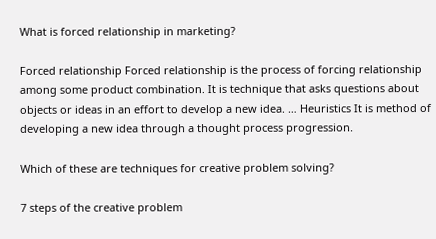What is forced relationship in marketing?

Forced relationship Forced relationship is the process of forcing relationship among some product combination. It is technique that asks questions about objects or ideas in an effort to develop a new idea. … Heuristics It is method of developing a new idea through a thought process progression.

Which of these are techniques for creative problem solving?

7 steps of the creative problem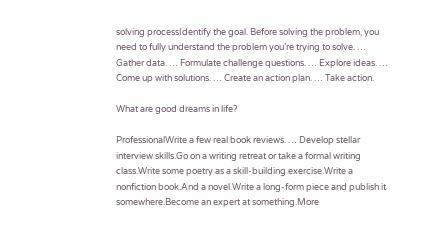solving processIdentify the goal. Before solving the problem, you need to fully understand the problem you’re trying to solve. … Gather data. … Formulate challenge questions. … Explore ideas. … Come up with solutions. … Create an action plan. … Take action.

What are good dreams in life?

ProfessionalWrite a few real book reviews. … Develop stellar interview skills.Go on a writing retreat or take a formal writing class.Write some poetry as a skill-building exercise.Write a nonfiction book.And a novel.Write a long-form piece and publish it somewhere.Become an expert at something.More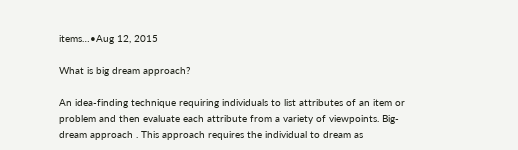items…•Aug 12, 2015

What is big dream approach?

An idea-finding technique requiring individuals to list attributes of an item or problem and then evaluate each attribute from a variety of viewpoints. Big-dream approach . This approach requires the individual to dream as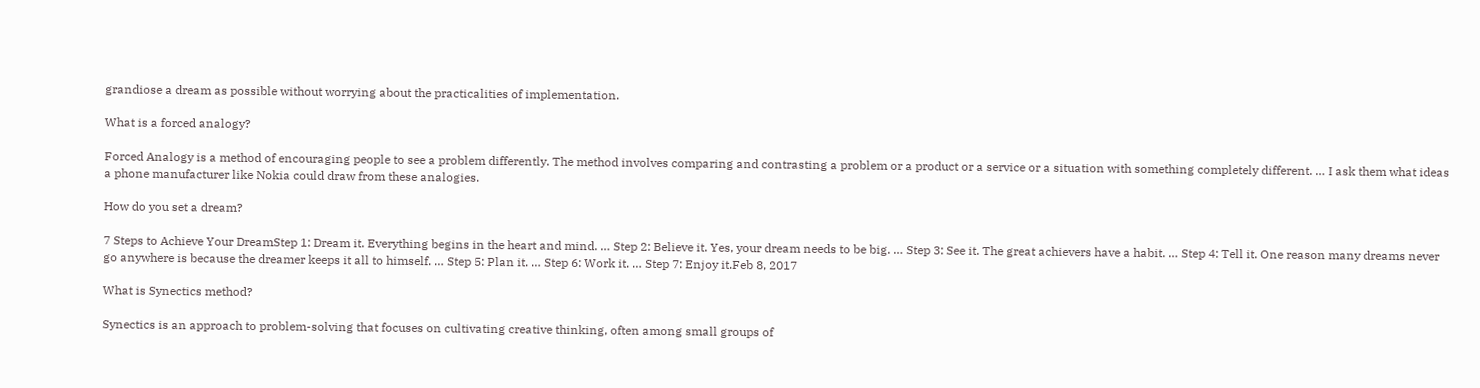grandiose a dream as possible without worrying about the practicalities of implementation.

What is a forced analogy?

Forced Analogy is a method of encouraging people to see a problem differently. The method involves comparing and contrasting a problem or a product or a service or a situation with something completely different. … I ask them what ideas a phone manufacturer like Nokia could draw from these analogies.

How do you set a dream?

7 Steps to Achieve Your DreamStep 1: Dream it. Everything begins in the heart and mind. … Step 2: Believe it. Yes, your dream needs to be big. … Step 3: See it. The great achievers have a habit. … Step 4: Tell it. One reason many dreams never go anywhere is because the dreamer keeps it all to himself. … Step 5: Plan it. … Step 6: Work it. … Step 7: Enjoy it.Feb 8, 2017

What is Synectics method?

Synectics is an approach to problem-solving that focuses on cultivating creative thinking, often among small groups of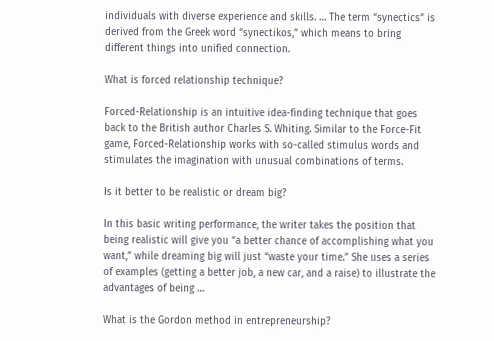individuals with diverse experience and skills. … The term “synectics” is derived from the Greek word “synectikos,” which means to bring different things into unified connection.

What is forced relationship technique?

Forced-Relationship is an intuitive idea-finding technique that goes back to the British author Charles S. Whiting. Similar to the Force-Fit game, Forced-Relationship works with so-called stimulus words and stimulates the imagination with unusual combinations of terms.

Is it better to be realistic or dream big?

In this basic writing performance, the writer takes the position that being realistic will give you “a better chance of accomplishing what you want,” while dreaming big will just “waste your time.” She uses a series of examples (getting a better job, a new car, and a raise) to illustrate the advantages of being …

What is the Gordon method in entrepreneurship?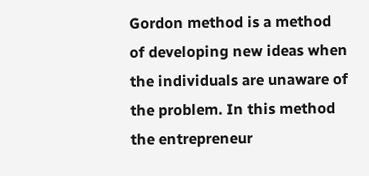Gordon method is a method of developing new ideas when the individuals are unaware of the problem. In this method the entrepreneur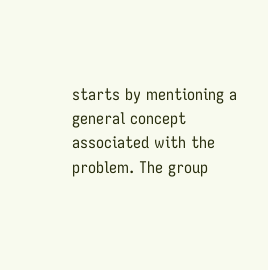starts by mentioning a general concept associated with the problem. The group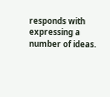responds with expressing a number of ideas.